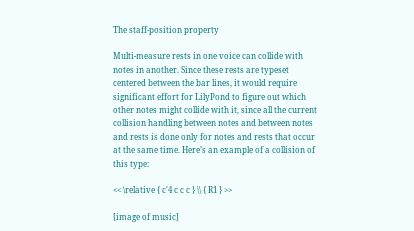The staff-position property

Multi-measure rests in one voice can collide with notes in another. Since these rests are typeset centered between the bar lines, it would require significant effort for LilyPond to figure out which other notes might collide with it, since all the current collision handling between notes and between notes and rests is done only for notes and rests that occur at the same time. Here’s an example of a collision of this type:

<< \relative { c'4 c c c } \\ { R1 } >>

[image of music]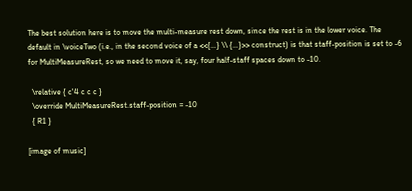The best solution here is to move the multi-measure rest down, since the rest is in the lower voice. The default in \voiceTwo (i.e., in the second voice of a <<{…} \\ {…}>> construct) is that staff-position is set to -6 for MultiMeasureRest, so we need to move it, say, four half-staff spaces down to -10.

  \relative { c'4 c c c }
  \override MultiMeasureRest.staff-position = -10
  { R1 }

[image of music]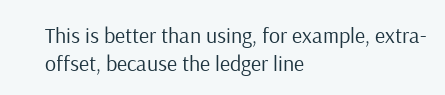This is better than using, for example, extra-offset, because the ledger line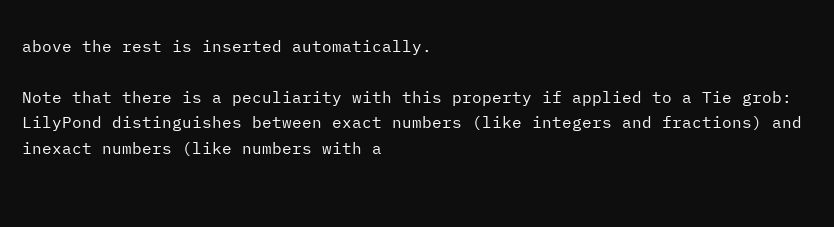above the rest is inserted automatically.

Note that there is a peculiarity with this property if applied to a Tie grob: LilyPond distinguishes between exact numbers (like integers and fractions) and inexact numbers (like numbers with a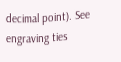decimal point). See engraving ties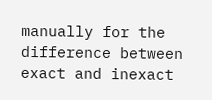manually for the difference between exact and inexact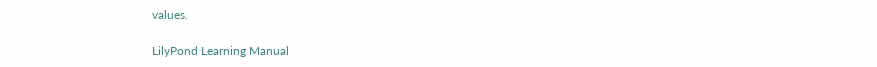values.

LilyPond Learning Manual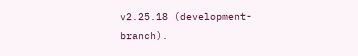v2.25.18 (development-branch).